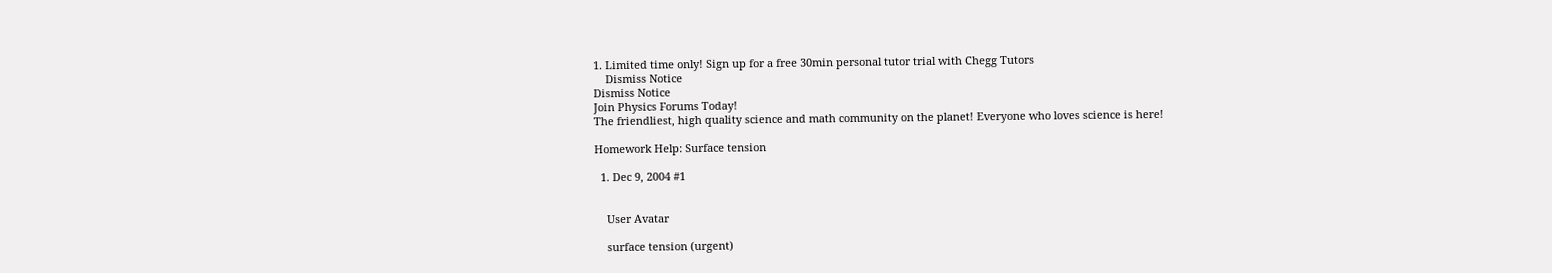1. Limited time only! Sign up for a free 30min personal tutor trial with Chegg Tutors
    Dismiss Notice
Dismiss Notice
Join Physics Forums Today!
The friendliest, high quality science and math community on the planet! Everyone who loves science is here!

Homework Help: Surface tension

  1. Dec 9, 2004 #1


    User Avatar

    surface tension (urgent)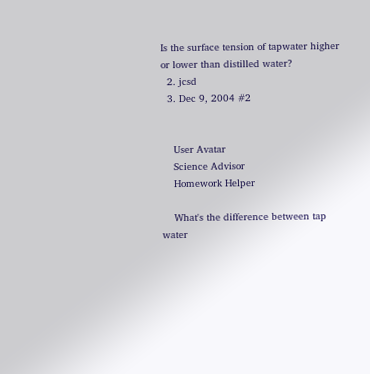Is the surface tension of tapwater higher or lower than distilled water?
  2. jcsd
  3. Dec 9, 2004 #2


    User Avatar
    Science Advisor
    Homework Helper

    What's the difference between tap water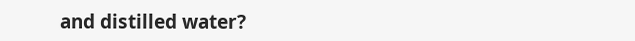and distilled water?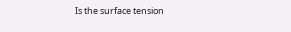Is the surface tension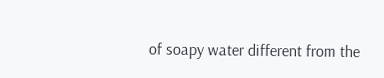of soapy water different from the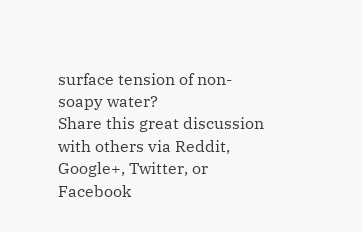surface tension of non-soapy water?
Share this great discussion with others via Reddit, Google+, Twitter, or Facebook